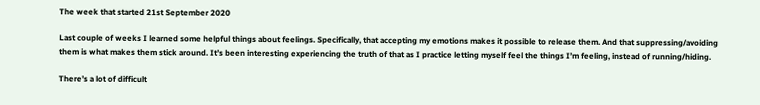The week that started 21st September 2020

Last couple of weeks I learned some helpful things about feelings. Specifically, that accepting my emotions makes it possible to release them. And that suppressing/avoiding them is what makes them stick around. It’s been interesting experiencing the truth of that as I practice letting myself feel the things I’m feeling, instead of running/hiding.

There’s a lot of difficult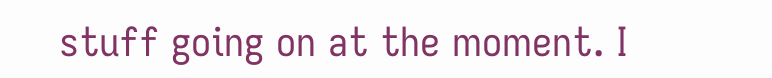stuff going on at the moment. I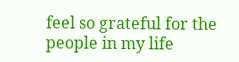feel so grateful for the people in my life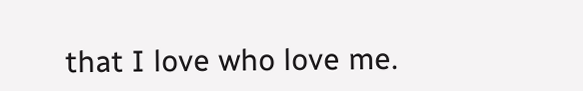that I love who love me.